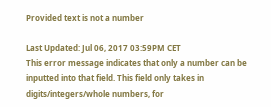Provided text is not a number

Last Updated: Jul 06, 2017 03:59PM CET
This error message indicates that only a number can be inputted into that field. This field only takes in digits/integers/whole numbers, for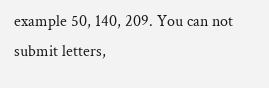example 50, 140, 209. You can not submit letters,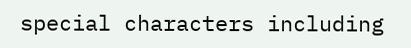special characters including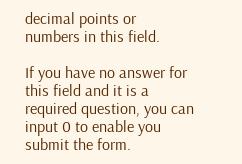decimal points or numbers in this field.

If you have no answer for this field and it is a required question, you can input 0 to enable you submit the form.